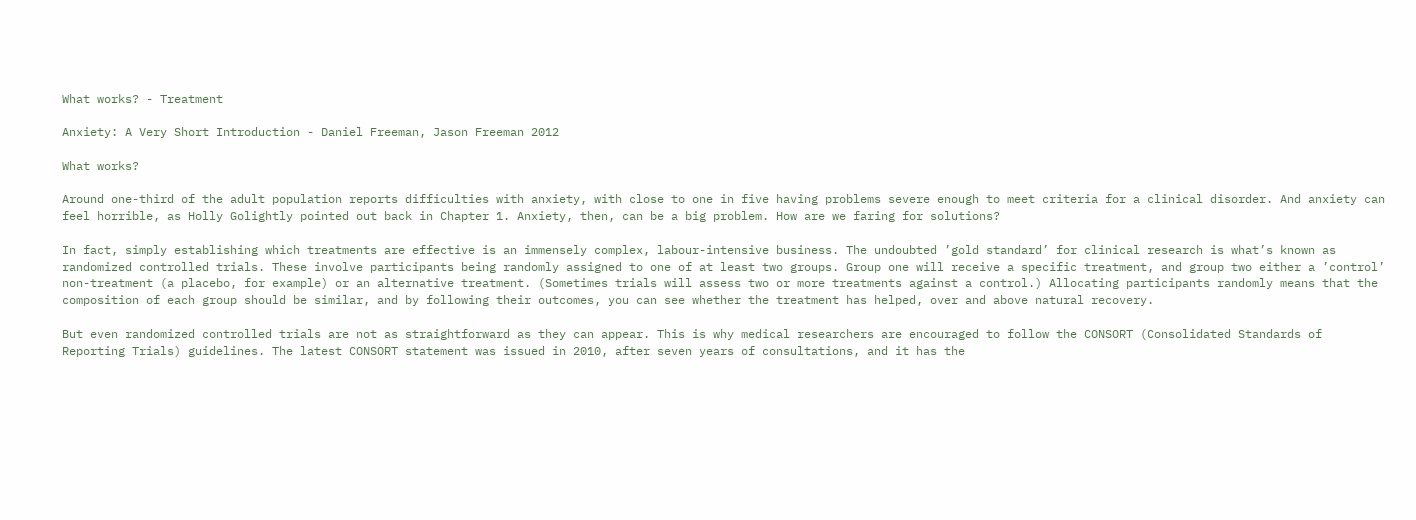What works? - Treatment

Anxiety: A Very Short Introduction - Daniel Freeman, Jason Freeman 2012

What works?

Around one-third of the adult population reports difficulties with anxiety, with close to one in five having problems severe enough to meet criteria for a clinical disorder. And anxiety can feel horrible, as Holly Golightly pointed out back in Chapter 1. Anxiety, then, can be a big problem. How are we faring for solutions?

In fact, simply establishing which treatments are effective is an immensely complex, labour-intensive business. The undoubted ’gold standard’ for clinical research is what’s known as randomized controlled trials. These involve participants being randomly assigned to one of at least two groups. Group one will receive a specific treatment, and group two either a ’control’ non-treatment (a placebo, for example) or an alternative treatment. (Sometimes trials will assess two or more treatments against a control.) Allocating participants randomly means that the composition of each group should be similar, and by following their outcomes, you can see whether the treatment has helped, over and above natural recovery.

But even randomized controlled trials are not as straightforward as they can appear. This is why medical researchers are encouraged to follow the CONSORT (Consolidated Standards of Reporting Trials) guidelines. The latest CONSORT statement was issued in 2010, after seven years of consultations, and it has the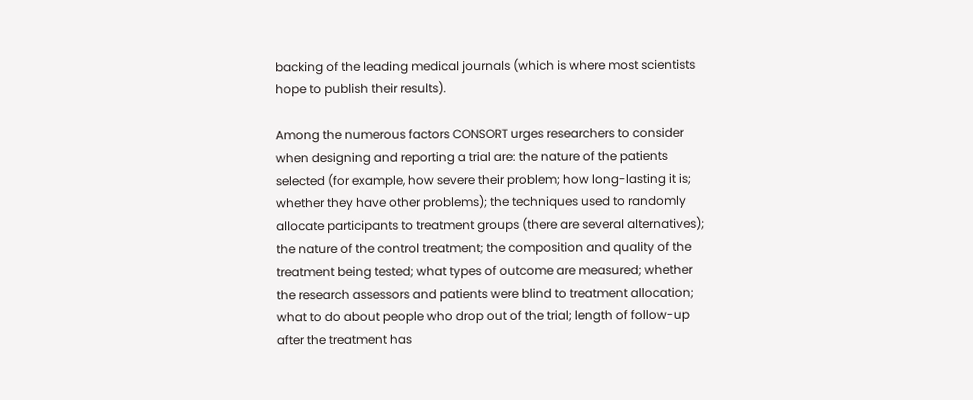backing of the leading medical journals (which is where most scientists hope to publish their results).

Among the numerous factors CONSORT urges researchers to consider when designing and reporting a trial are: the nature of the patients selected (for example, how severe their problem; how long-lasting it is; whether they have other problems); the techniques used to randomly allocate participants to treatment groups (there are several alternatives); the nature of the control treatment; the composition and quality of the treatment being tested; what types of outcome are measured; whether the research assessors and patients were blind to treatment allocation; what to do about people who drop out of the trial; length of follow-up after the treatment has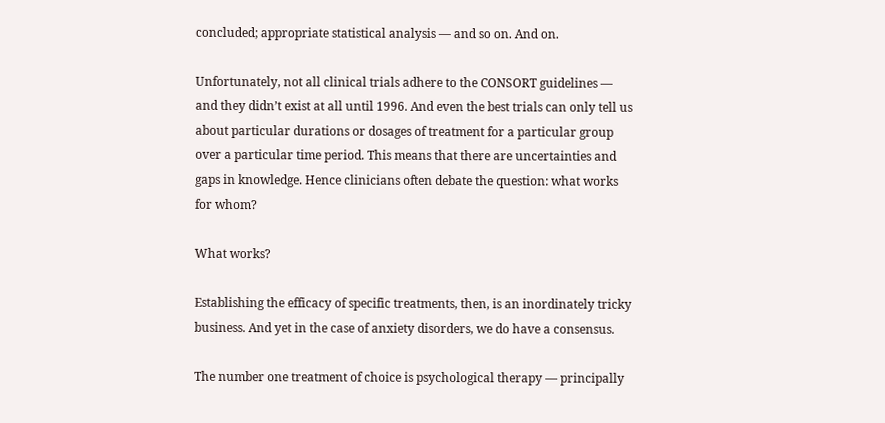concluded; appropriate statistical analysis — and so on. And on.

Unfortunately, not all clinical trials adhere to the CONSORT guidelines — and they didn’t exist at all until 1996. And even the best trials can only tell us about particular durations or dosages of treatment for a particular group over a particular time period. This means that there are uncertainties and gaps in knowledge. Hence clinicians often debate the question: what works for whom?

What works?

Establishing the efficacy of specific treatments, then, is an inordinately tricky business. And yet in the case of anxiety disorders, we do have a consensus.

The number one treatment of choice is psychological therapy — principally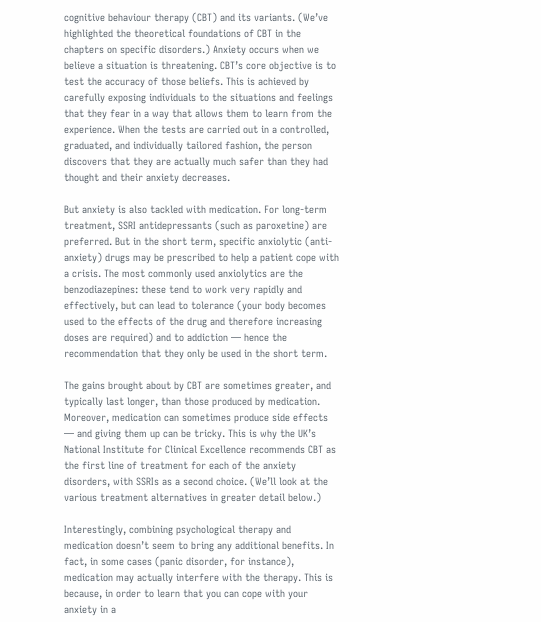cognitive behaviour therapy (CBT) and its variants. (We’ve highlighted the theoretical foundations of CBT in the chapters on specific disorders.) Anxiety occurs when we believe a situation is threatening. CBT’s core objective is to test the accuracy of those beliefs. This is achieved by carefully exposing individuals to the situations and feelings that they fear in a way that allows them to learn from the experience. When the tests are carried out in a controlled, graduated, and individually tailored fashion, the person discovers that they are actually much safer than they had thought and their anxiety decreases.

But anxiety is also tackled with medication. For long-term treatment, SSRI antidepressants (such as paroxetine) are preferred. But in the short term, specific anxiolytic (anti-anxiety) drugs may be prescribed to help a patient cope with a crisis. The most commonly used anxiolytics are the benzodiazepines: these tend to work very rapidly and effectively, but can lead to tolerance (your body becomes used to the effects of the drug and therefore increasing doses are required) and to addiction — hence the recommendation that they only be used in the short term.

The gains brought about by CBT are sometimes greater, and typically last longer, than those produced by medication. Moreover, medication can sometimes produce side effects — and giving them up can be tricky. This is why the UK’s National Institute for Clinical Excellence recommends CBT as the first line of treatment for each of the anxiety disorders, with SSRIs as a second choice. (We’ll look at the various treatment alternatives in greater detail below.)

Interestingly, combining psychological therapy and medication doesn’t seem to bring any additional benefits. In fact, in some cases (panic disorder, for instance), medication may actually interfere with the therapy. This is because, in order to learn that you can cope with your anxiety in a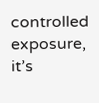controlled exposure, it’s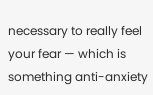necessary to really feel your fear — which is something anti-anxiety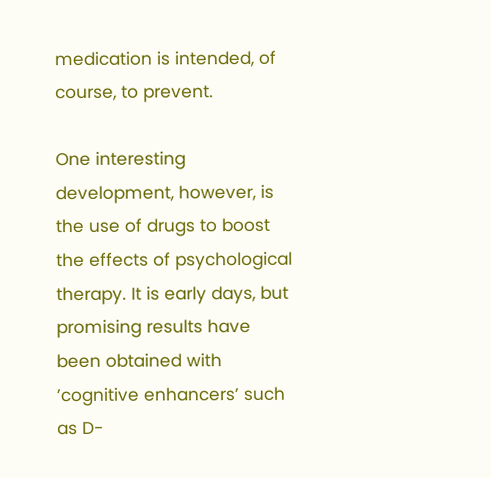medication is intended, of course, to prevent.

One interesting development, however, is the use of drugs to boost the effects of psychological therapy. It is early days, but promising results have been obtained with ’cognitive enhancers’ such as D-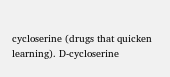cycloserine (drugs that quicken learning). D-cycloserine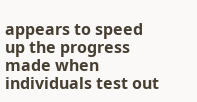appears to speed up the progress made when individuals test out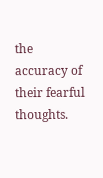the accuracy of their fearful thoughts.